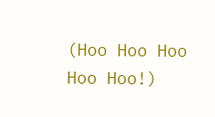(Hoo Hoo Hoo Hoo Hoo!)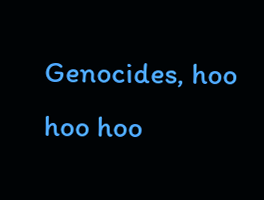Genocides, hoo hoo hoo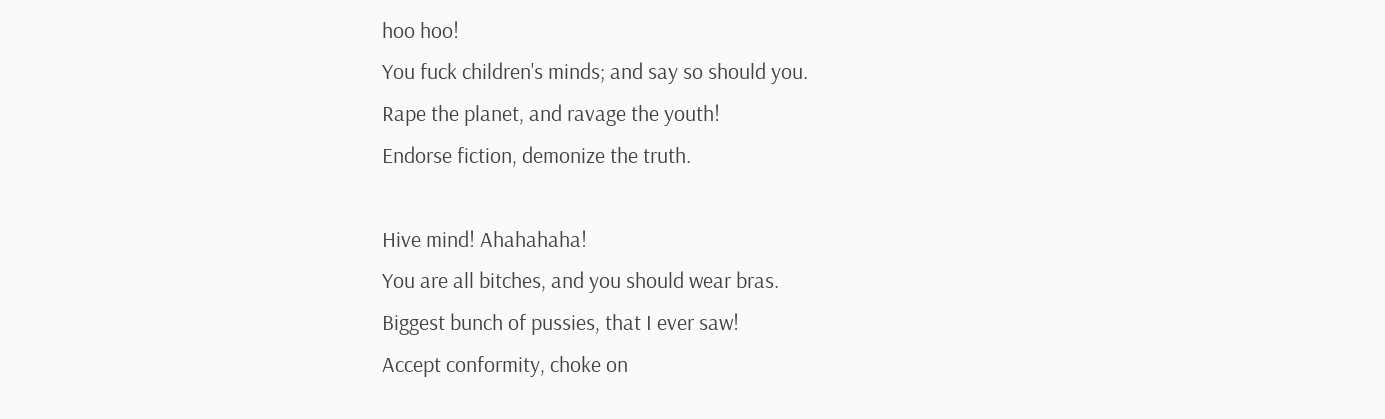hoo hoo!
You fuck children's minds; and say so should you.
Rape the planet, and ravage the youth!
Endorse fiction, demonize the truth.

Hive mind! Ahahahaha!
You are all bitches, and you should wear bras.
Biggest bunch of pussies, that I ever saw!
Accept conformity, choke on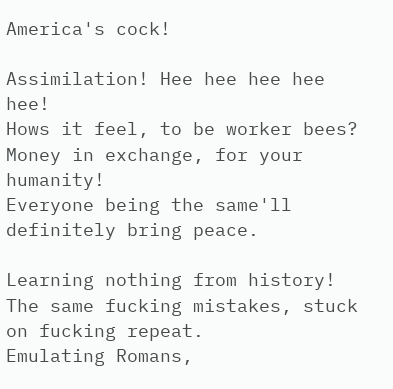America's cock!

Assimilation! Hee hee hee hee hee!
Hows it feel, to be worker bees?
Money in exchange, for your humanity!
Everyone being the same'll definitely bring peace.

Learning nothing from history!
The same fucking mistakes, stuck on fucking repeat.
Emulating Romans,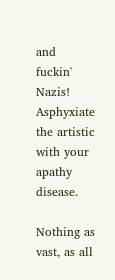and fuckin' Nazis!
Asphyxiate the artistic with your apathy disease.

Nothing as vast, as all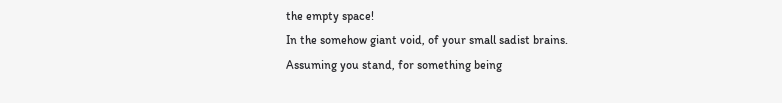the empty space!
In the somehow giant void, of your small sadist brains.
Assuming you stand, for something being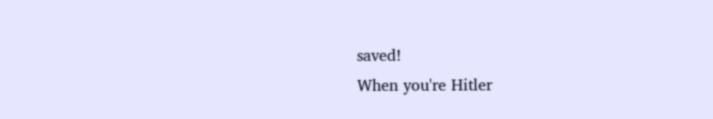saved!
When you're Hitler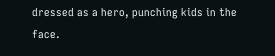dressed as a hero, punching kids in the face.